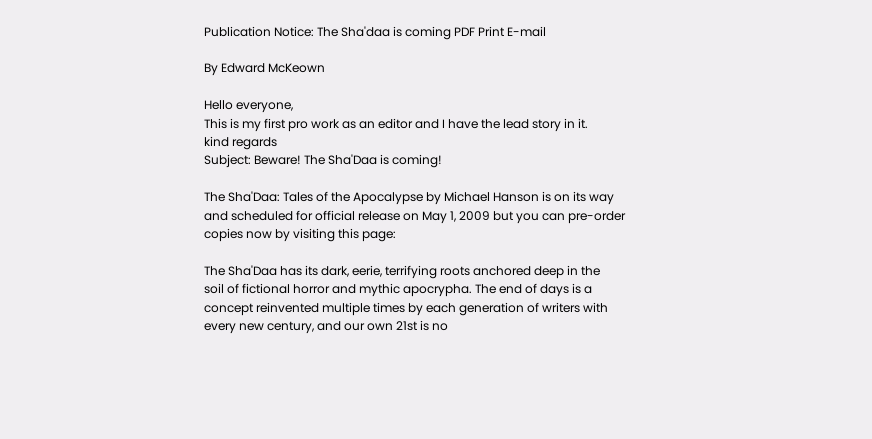Publication Notice: The Sha'daa is coming PDF Print E-mail

By Edward McKeown

Hello everyone,
This is my first pro work as an editor and I have the lead story in it.
kind regards
Subject: Beware! The Sha'Daa is coming!

The Sha'Daa: Tales of the Apocalypse by Michael Hanson is on its way
and scheduled for official release on May 1, 2009 but you can pre-order
copies now by visiting this page:

The Sha'Daa has its dark, eerie, terrifying roots anchored deep in the
soil of fictional horror and mythic apocrypha. The end of days is a
concept reinvented multiple times by each generation of writers with
every new century, and our own 21st is no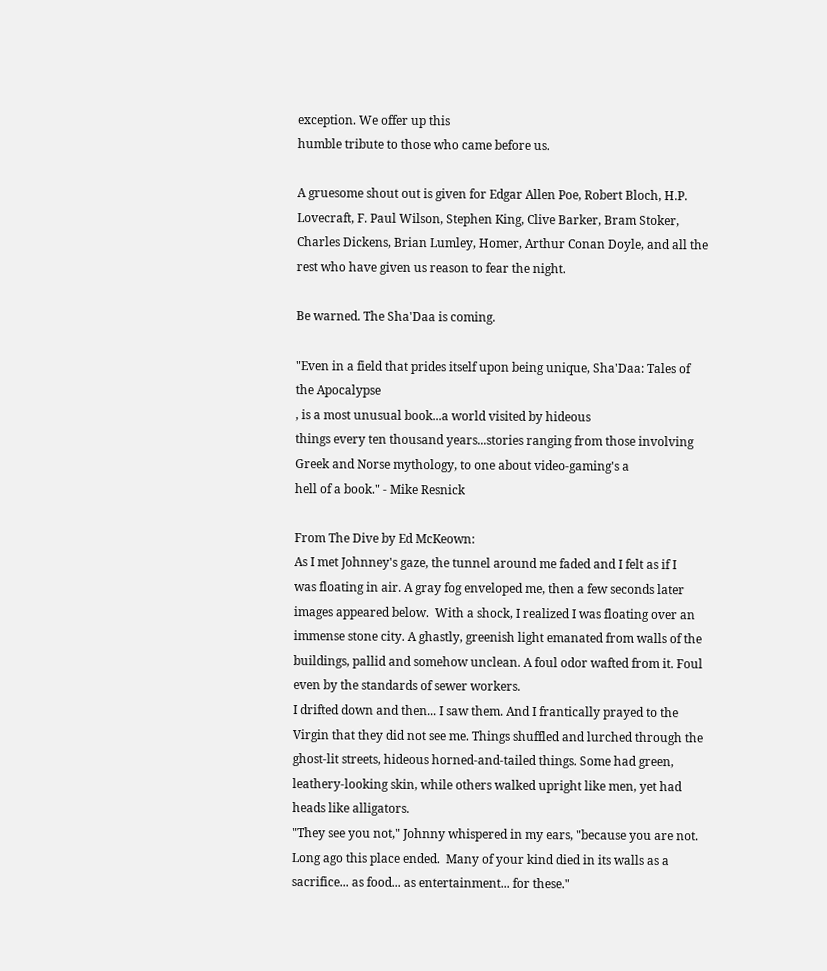exception. We offer up this
humble tribute to those who came before us.

A gruesome shout out is given for Edgar Allen Poe, Robert Bloch, H.P.
Lovecraft, F. Paul Wilson, Stephen King, Clive Barker, Bram Stoker,
Charles Dickens, Brian Lumley, Homer, Arthur Conan Doyle, and all the
rest who have given us reason to fear the night.

Be warned. The Sha'Daa is coming.

"Even in a field that prides itself upon being unique, Sha'Daa: Tales of
the Apocalypse
, is a most unusual book...a world visited by hideous
things every ten thousand years...stories ranging from those involving
Greek and Norse mythology, to one about video-gaming's a
hell of a book." - Mike Resnick

From The Dive by Ed McKeown:
As I met Johnney's gaze, the tunnel around me faded and I felt as if I
was floating in air. A gray fog enveloped me, then a few seconds later
images appeared below.  With a shock, I realized I was floating over an
immense stone city. A ghastly, greenish light emanated from walls of the
buildings, pallid and somehow unclean. A foul odor wafted from it. Foul
even by the standards of sewer workers.
I drifted down and then... I saw them. And I frantically prayed to the
Virgin that they did not see me. Things shuffled and lurched through the
ghost-lit streets, hideous horned-and-tailed things. Some had green,
leathery-looking skin, while others walked upright like men, yet had
heads like alligators.
"They see you not," Johnny whispered in my ears, "because you are not.
Long ago this place ended.  Many of your kind died in its walls as a
sacrifice... as food... as entertainment... for these."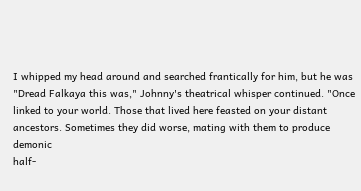I whipped my head around and searched frantically for him, but he was
"Dread Falkaya this was," Johnny's theatrical whisper continued. "Once
linked to your world. Those that lived here feasted on your distant
ancestors. Sometimes they did worse, mating with them to produce demonic
half-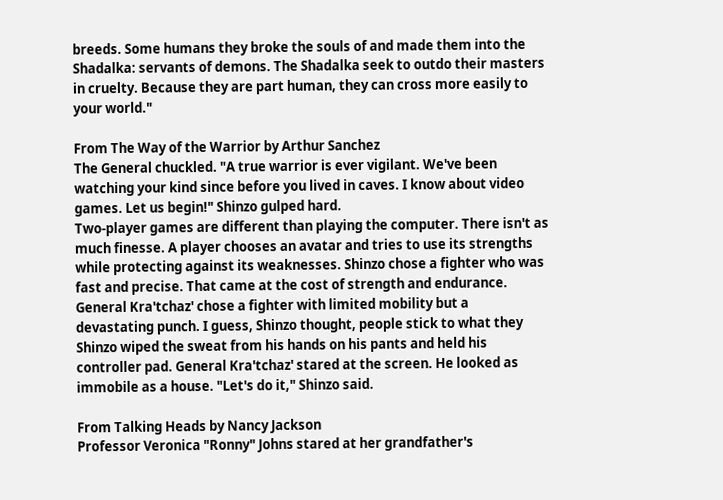breeds. Some humans they broke the souls of and made them into the
Shadalka: servants of demons. The Shadalka seek to outdo their masters
in cruelty. Because they are part human, they can cross more easily to
your world."

From The Way of the Warrior by Arthur Sanchez
The General chuckled. "A true warrior is ever vigilant. We've been
watching your kind since before you lived in caves. I know about video
games. Let us begin!" Shinzo gulped hard.
Two-player games are different than playing the computer. There isn't as
much finesse. A player chooses an avatar and tries to use its strengths
while protecting against its weaknesses. Shinzo chose a fighter who was
fast and precise. That came at the cost of strength and endurance.
General Kra'tchaz' chose a fighter with limited mobility but a
devastating punch. I guess, Shinzo thought, people stick to what they
Shinzo wiped the sweat from his hands on his pants and held his
controller pad. General Kra'tchaz' stared at the screen. He looked as
immobile as a house. "Let's do it," Shinzo said.

From Talking Heads by Nancy Jackson
Professor Veronica "Ronny" Johns stared at her grandfather's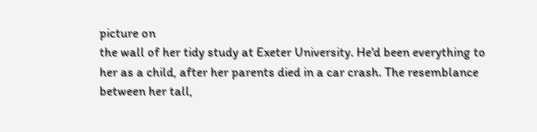picture on
the wall of her tidy study at Exeter University. He'd been everything to
her as a child, after her parents died in a car crash. The resemblance
between her tall,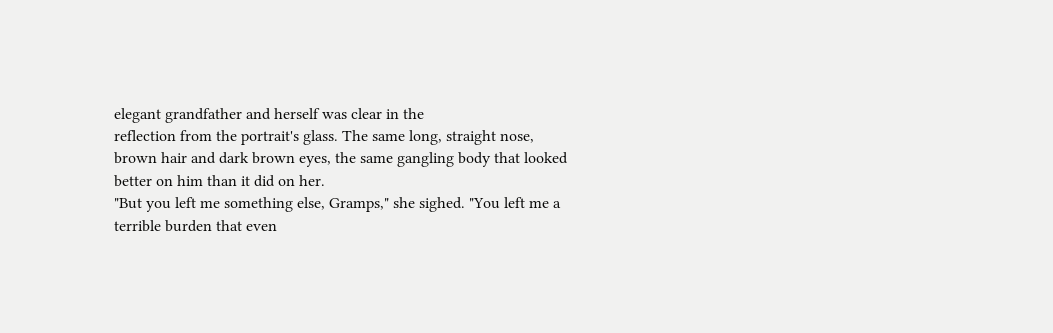elegant grandfather and herself was clear in the
reflection from the portrait's glass. The same long, straight nose,
brown hair and dark brown eyes, the same gangling body that looked
better on him than it did on her.
"But you left me something else, Gramps," she sighed. "You left me a
terrible burden that even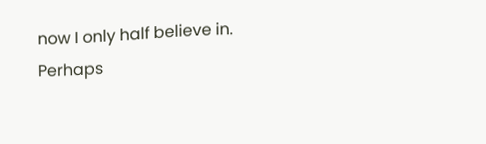now I only half believe in. Perhaps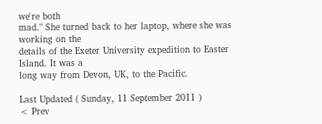we're both
mad." She turned back to her laptop, where she was working on the
details of the Exeter University expedition to Easter Island. It was a
long way from Devon, UK, to the Pacific.

Last Updated ( Sunday, 11 September 2011 )
< Prev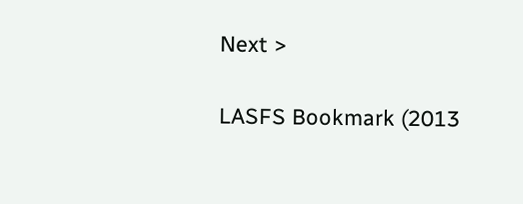Next >

LASFS Bookmark (2013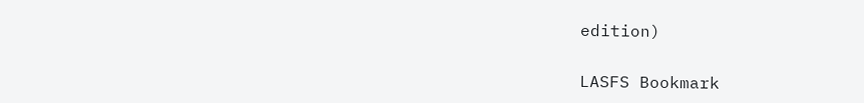edition)

LASFS Bookmark